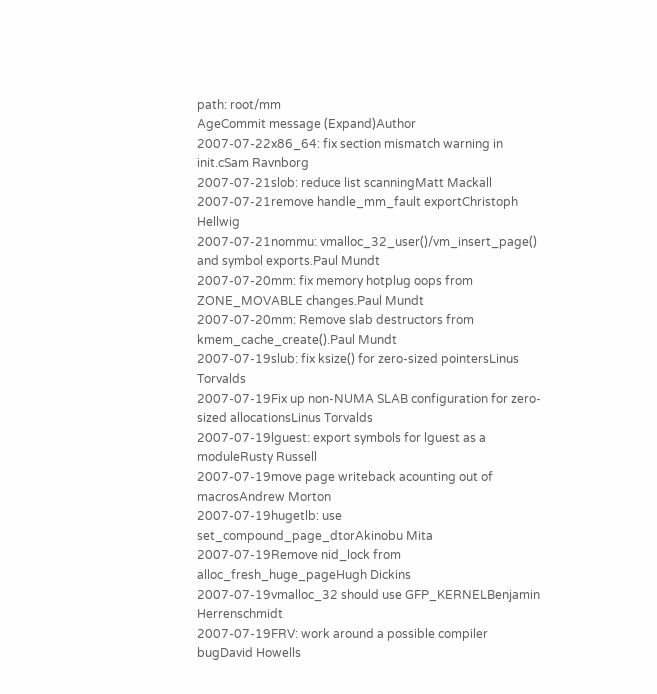path: root/mm
AgeCommit message (Expand)Author
2007-07-22x86_64: fix section mismatch warning in init.cSam Ravnborg
2007-07-21slob: reduce list scanningMatt Mackall
2007-07-21remove handle_mm_fault exportChristoph Hellwig
2007-07-21nommu: vmalloc_32_user()/vm_insert_page() and symbol exports.Paul Mundt
2007-07-20mm: fix memory hotplug oops from ZONE_MOVABLE changes.Paul Mundt
2007-07-20mm: Remove slab destructors from kmem_cache_create().Paul Mundt
2007-07-19slub: fix ksize() for zero-sized pointersLinus Torvalds
2007-07-19Fix up non-NUMA SLAB configuration for zero-sized allocationsLinus Torvalds
2007-07-19lguest: export symbols for lguest as a moduleRusty Russell
2007-07-19move page writeback acounting out of macrosAndrew Morton
2007-07-19hugetlb: use set_compound_page_dtorAkinobu Mita
2007-07-19Remove nid_lock from alloc_fresh_huge_pageHugh Dickins
2007-07-19vmalloc_32 should use GFP_KERNELBenjamin Herrenschmidt
2007-07-19FRV: work around a possible compiler bugDavid Howells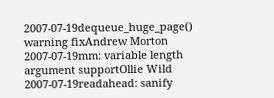2007-07-19dequeue_huge_page() warning fixAndrew Morton
2007-07-19mm: variable length argument supportOllie Wild
2007-07-19readahead: sanify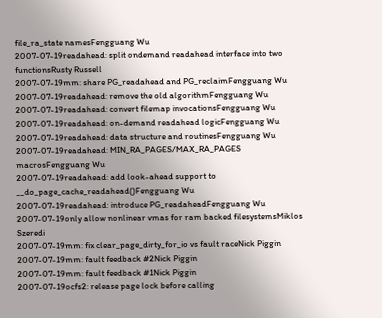file_ra_state namesFengguang Wu
2007-07-19readahead: split ondemand readahead interface into two functionsRusty Russell
2007-07-19mm: share PG_readahead and PG_reclaimFengguang Wu
2007-07-19readahead: remove the old algorithmFengguang Wu
2007-07-19readahead: convert filemap invocationsFengguang Wu
2007-07-19readahead: on-demand readahead logicFengguang Wu
2007-07-19readahead: data structure and routinesFengguang Wu
2007-07-19readahead: MIN_RA_PAGES/MAX_RA_PAGES macrosFengguang Wu
2007-07-19readahead: add look-ahead support to __do_page_cache_readahead()Fengguang Wu
2007-07-19readahead: introduce PG_readaheadFengguang Wu
2007-07-19only allow nonlinear vmas for ram backed filesystemsMiklos Szeredi
2007-07-19mm: fix clear_page_dirty_for_io vs fault raceNick Piggin
2007-07-19mm: fault feedback #2Nick Piggin
2007-07-19mm: fault feedback #1Nick Piggin
2007-07-19ocfs2: release page lock before calling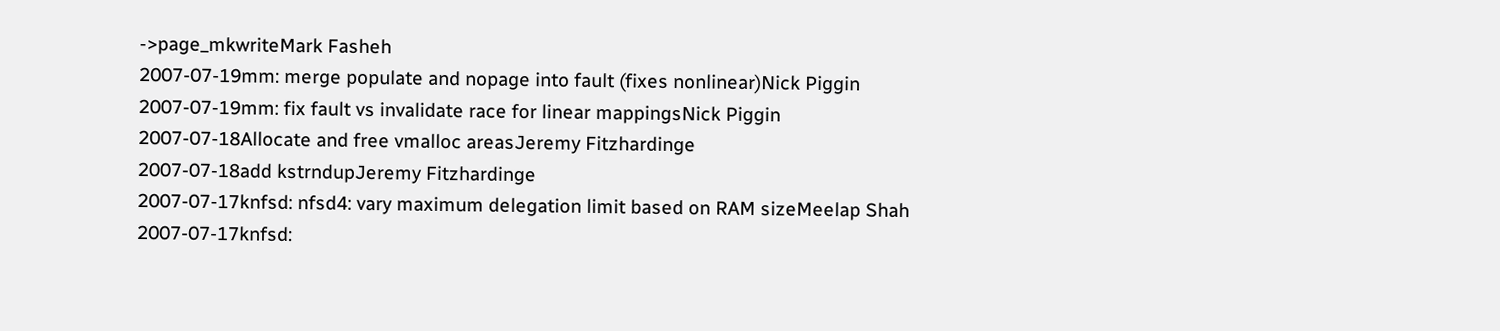->page_mkwriteMark Fasheh
2007-07-19mm: merge populate and nopage into fault (fixes nonlinear)Nick Piggin
2007-07-19mm: fix fault vs invalidate race for linear mappingsNick Piggin
2007-07-18Allocate and free vmalloc areasJeremy Fitzhardinge
2007-07-18add kstrndupJeremy Fitzhardinge
2007-07-17knfsd: nfsd4: vary maximum delegation limit based on RAM sizeMeelap Shah
2007-07-17knfsd: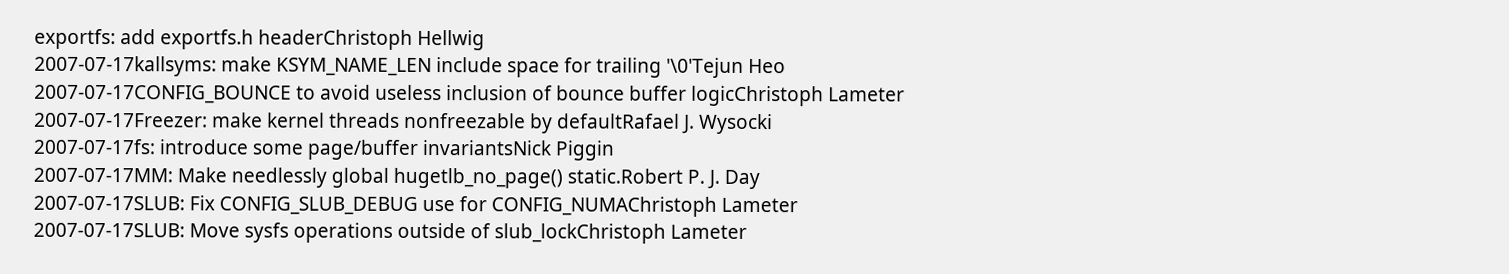exportfs: add exportfs.h headerChristoph Hellwig
2007-07-17kallsyms: make KSYM_NAME_LEN include space for trailing '\0'Tejun Heo
2007-07-17CONFIG_BOUNCE to avoid useless inclusion of bounce buffer logicChristoph Lameter
2007-07-17Freezer: make kernel threads nonfreezable by defaultRafael J. Wysocki
2007-07-17fs: introduce some page/buffer invariantsNick Piggin
2007-07-17MM: Make needlessly global hugetlb_no_page() static.Robert P. J. Day
2007-07-17SLUB: Fix CONFIG_SLUB_DEBUG use for CONFIG_NUMAChristoph Lameter
2007-07-17SLUB: Move sysfs operations outside of slub_lockChristoph Lameter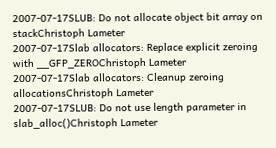2007-07-17SLUB: Do not allocate object bit array on stackChristoph Lameter
2007-07-17Slab allocators: Replace explicit zeroing with __GFP_ZEROChristoph Lameter
2007-07-17Slab allocators: Cleanup zeroing allocationsChristoph Lameter
2007-07-17SLUB: Do not use length parameter in slab_alloc()Christoph Lameter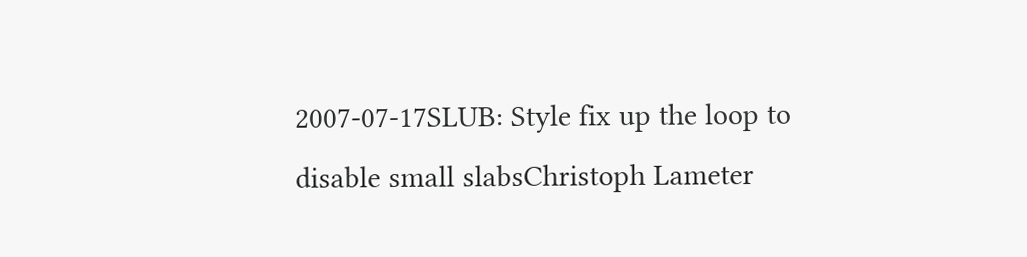2007-07-17SLUB: Style fix up the loop to disable small slabsChristoph Lameter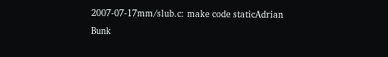2007-07-17mm/slub.c: make code staticAdrian Bunk